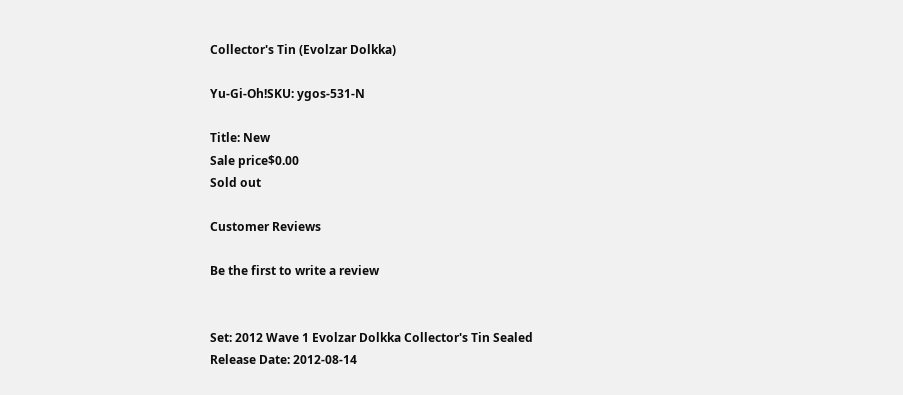Collector's Tin (Evolzar Dolkka)

Yu-Gi-Oh!SKU: ygos-531-N

Title: New
Sale price$0.00
Sold out

Customer Reviews

Be the first to write a review


Set: 2012 Wave 1 Evolzar Dolkka Collector's Tin Sealed
Release Date: 2012-08-14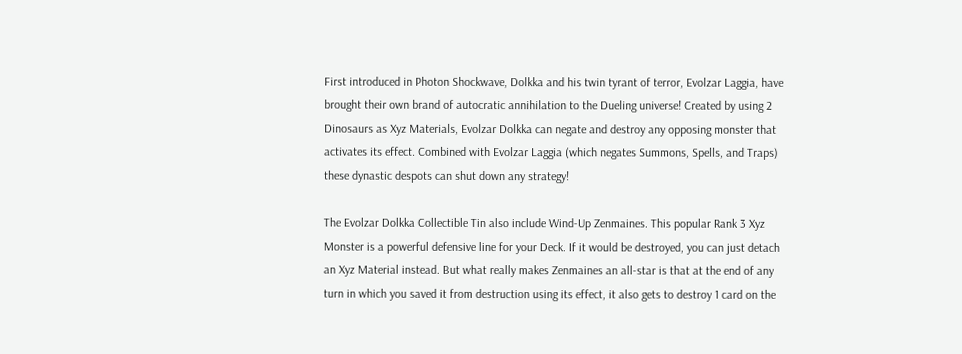First introduced in Photon Shockwave, Dolkka and his twin tyrant of terror, Evolzar Laggia, have brought their own brand of autocratic annihilation to the Dueling universe! Created by using 2 Dinosaurs as Xyz Materials, Evolzar Dolkka can negate and destroy any opposing monster that activates its effect. Combined with Evolzar Laggia (which negates Summons, Spells, and Traps) these dynastic despots can shut down any strategy!

The Evolzar Dolkka Collectible Tin also include Wind-Up Zenmaines. This popular Rank 3 Xyz Monster is a powerful defensive line for your Deck. If it would be destroyed, you can just detach an Xyz Material instead. But what really makes Zenmaines an all-star is that at the end of any turn in which you saved it from destruction using its effect, it also gets to destroy 1 card on the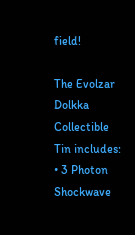field!

The Evolzar Dolkka Collectible Tin includes:
• 3 Photon Shockwave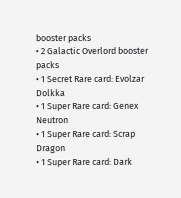booster packs
• 2 Galactic Overlord booster packs
• 1 Secret Rare card: Evolzar Dolkka
• 1 Super Rare card: Genex Neutron
• 1 Super Rare card: Scrap Dragon
• 1 Super Rare card: Dark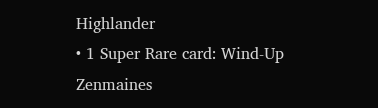Highlander
• 1 Super Rare card: Wind-Up Zenmaines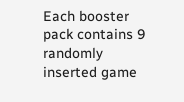Each booster pack contains 9 randomly inserted game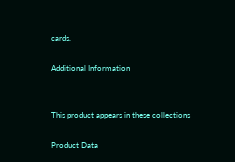cards.

Additional Information


This product appears in these collections

Product Data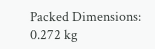Packed Dimensions: 0.272 kg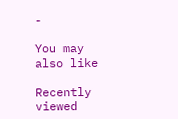-

You may also like

Recently viewed